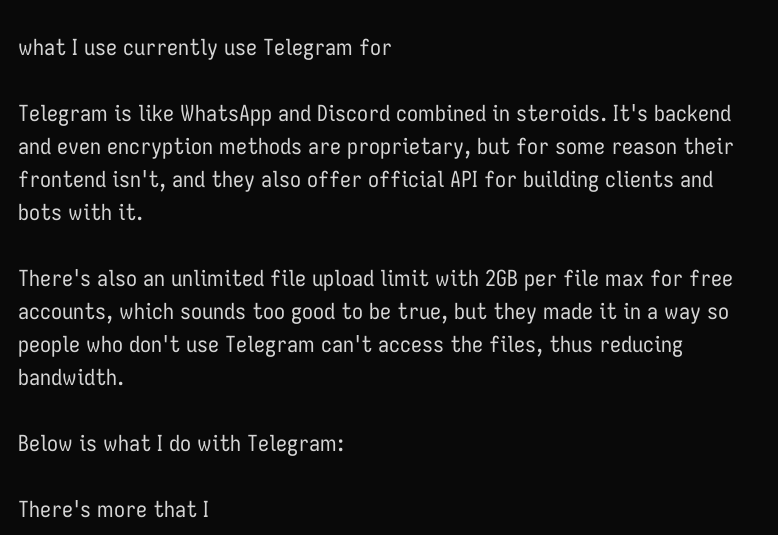what I use currently use Telegram for

Telegram is like WhatsApp and Discord combined in steroids. It's backend and even encryption methods are proprietary, but for some reason their frontend isn't, and they also offer official API for building clients and bots with it.

There's also an unlimited file upload limit with 2GB per file max for free accounts, which sounds too good to be true, but they made it in a way so people who don't use Telegram can't access the files, thus reducing bandwidth.

Below is what I do with Telegram:

There's more that I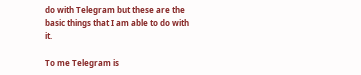do with Telegram but these are the basic things that I am able to do with it.

To me Telegram is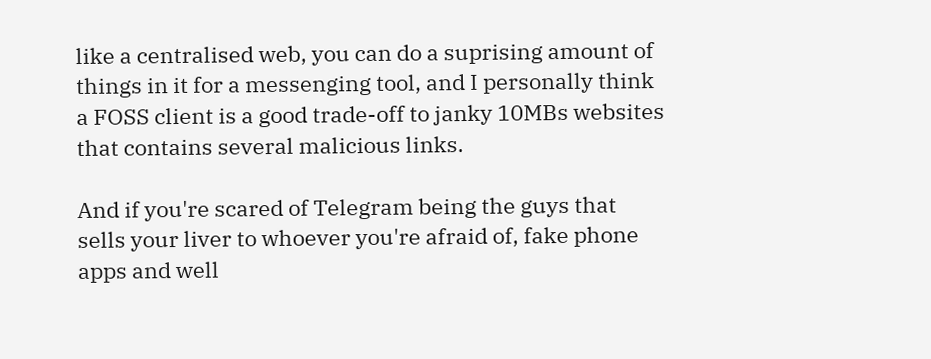like a centralised web, you can do a suprising amount of things in it for a messenging tool, and I personally think a FOSS client is a good trade-off to janky 10MBs websites that contains several malicious links.

And if you're scared of Telegram being the guys that sells your liver to whoever you're afraid of, fake phone apps and well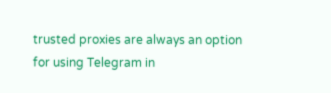trusted proxies are always an option for using Telegram in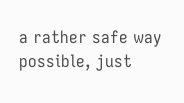a rather safe way possible, just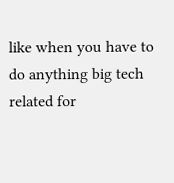like when you have to do anything big tech related for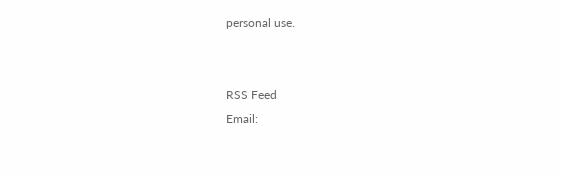personal use.


RSS Feed
Email: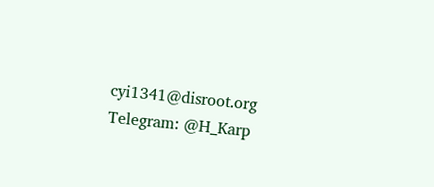cyi1341@disroot.org
Telegram: @H_Karp